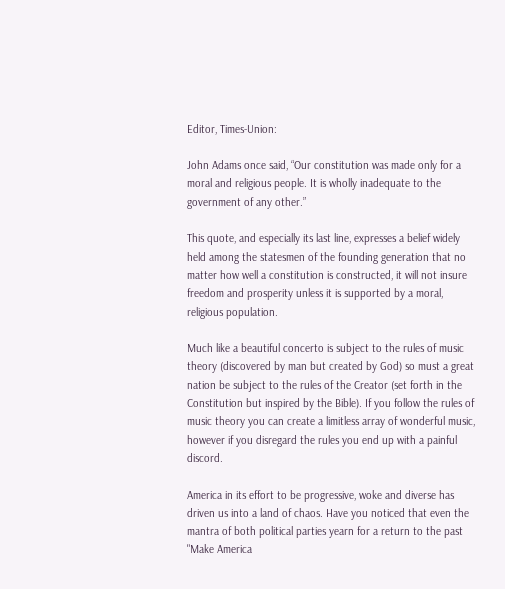Editor, Times-Union:

John Adams once said, “Our constitution was made only for a moral and religious people. It is wholly inadequate to the government of any other.”

This quote, and especially its last line, expresses a belief widely held among the statesmen of the founding generation that no matter how well a constitution is constructed, it will not insure freedom and prosperity unless it is supported by a moral, religious population.

Much like a beautiful concerto is subject to the rules of music theory (discovered by man but created by God) so must a great nation be subject to the rules of the Creator (set forth in the Constitution but inspired by the Bible). If you follow the rules of music theory you can create a limitless array of wonderful music, however if you disregard the rules you end up with a painful discord.

America in its effort to be progressive, woke and diverse has driven us into a land of chaos. Have you noticed that even the mantra of both political parties yearn for a return to the past "Make America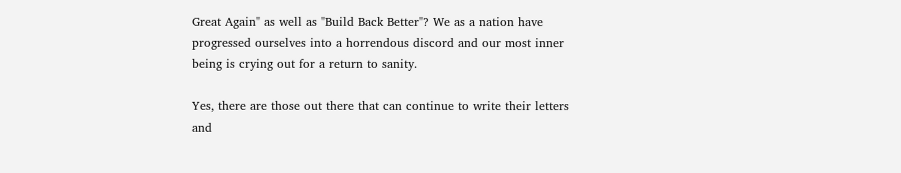Great Again" as well as "Build Back Better"? We as a nation have progressed ourselves into a horrendous discord and our most inner being is crying out for a return to sanity.

Yes, there are those out there that can continue to write their letters and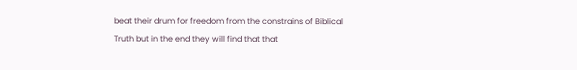beat their drum for freedom from the constrains of Biblical Truth but in the end they will find that that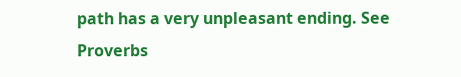path has a very unpleasant ending. See Proverbs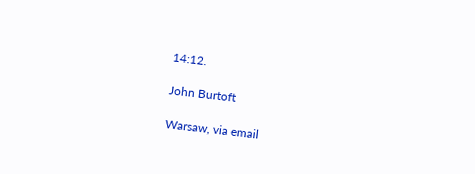14:12.

John Burtoft

Warsaw, via email